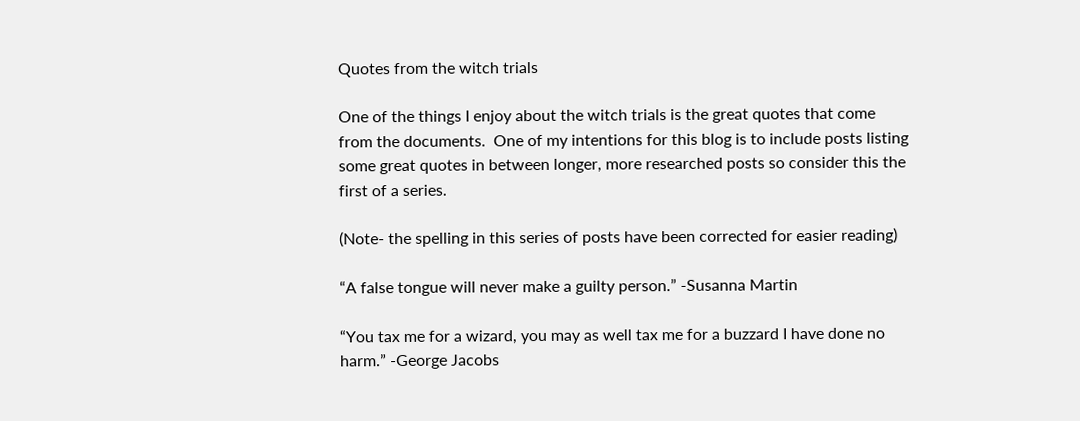Quotes from the witch trials

One of the things I enjoy about the witch trials is the great quotes that come from the documents.  One of my intentions for this blog is to include posts listing some great quotes in between longer, more researched posts so consider this the first of a series.

(Note- the spelling in this series of posts have been corrected for easier reading)

“A false tongue will never make a guilty person.” -Susanna Martin

“You tax me for a wizard, you may as well tax me for a buzzard I have done no harm.” -George Jacobs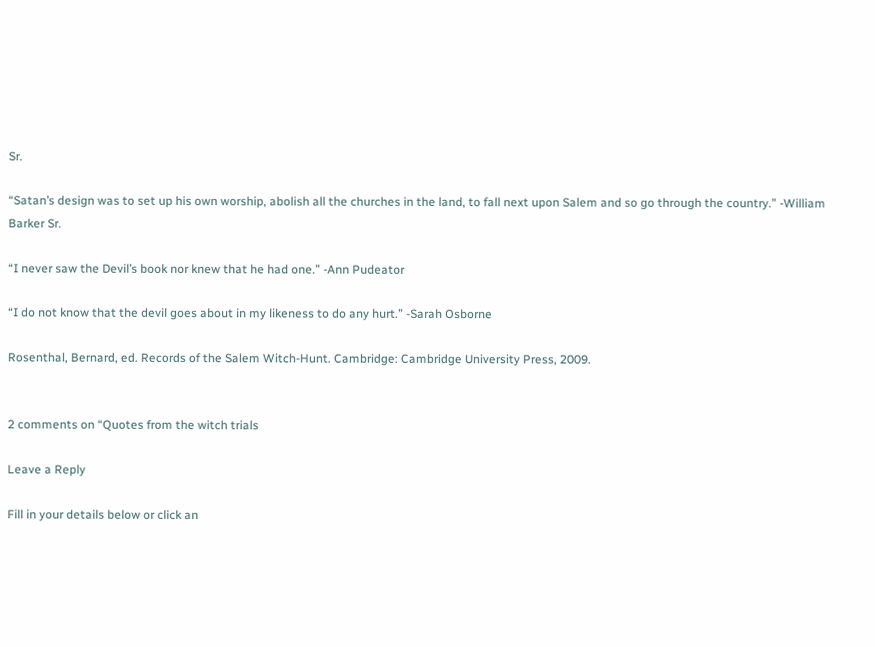Sr.

“Satan’s design was to set up his own worship, abolish all the churches in the land, to fall next upon Salem and so go through the country.” -William Barker Sr.

“I never saw the Devil’s book nor knew that he had one.” -Ann Pudeator

“I do not know that the devil goes about in my likeness to do any hurt.” -Sarah Osborne

Rosenthal, Bernard, ed. Records of the Salem Witch-Hunt. Cambridge: Cambridge University Press, 2009.


2 comments on “Quotes from the witch trials

Leave a Reply

Fill in your details below or click an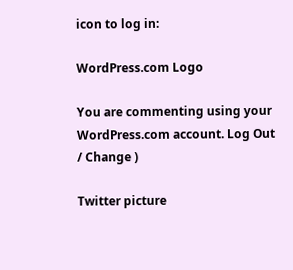icon to log in:

WordPress.com Logo

You are commenting using your WordPress.com account. Log Out / Change )

Twitter picture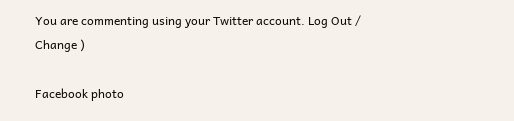You are commenting using your Twitter account. Log Out / Change )

Facebook photo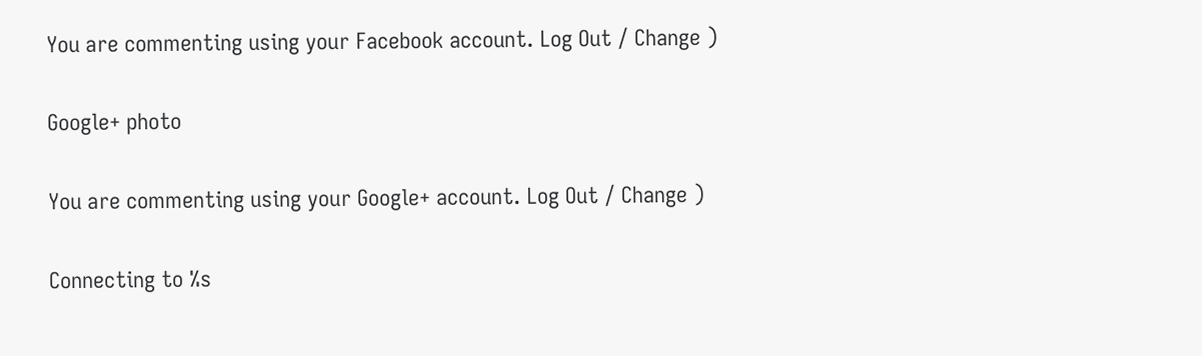You are commenting using your Facebook account. Log Out / Change )

Google+ photo

You are commenting using your Google+ account. Log Out / Change )

Connecting to %s